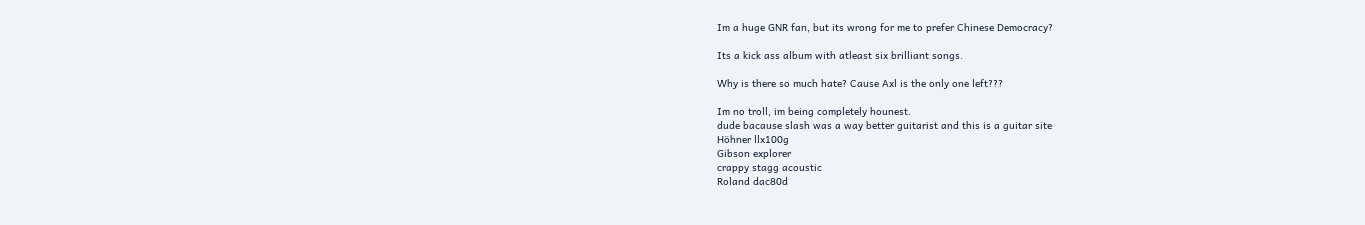Im a huge GNR fan, but its wrong for me to prefer Chinese Democracy?

Its a kick ass album with atleast six brilliant songs.

Why is there so much hate? Cause Axl is the only one left???

Im no troll, im being completely hounest.
dude bacause slash was a way better guitarist and this is a guitar site
Höhner llx100g
Gibson explorer
crappy stagg acoustic
Roland dac80d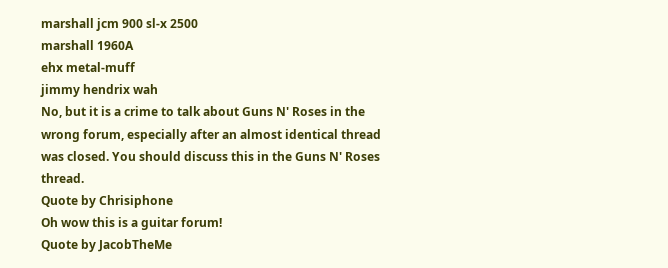marshall jcm 900 sl-x 2500
marshall 1960A
ehx metal-muff
jimmy hendrix wah
No, but it is a crime to talk about Guns N' Roses in the wrong forum, especially after an almost identical thread was closed. You should discuss this in the Guns N' Roses thread.
Quote by Chrisiphone
Oh wow this is a guitar forum!
Quote by JacobTheMe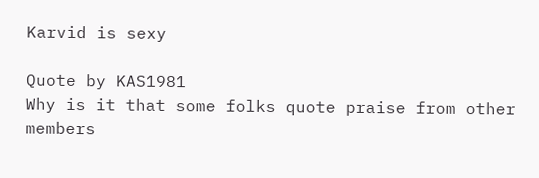Karvid is sexy

Quote by KAS1981
Why is it that some folks quote praise from other members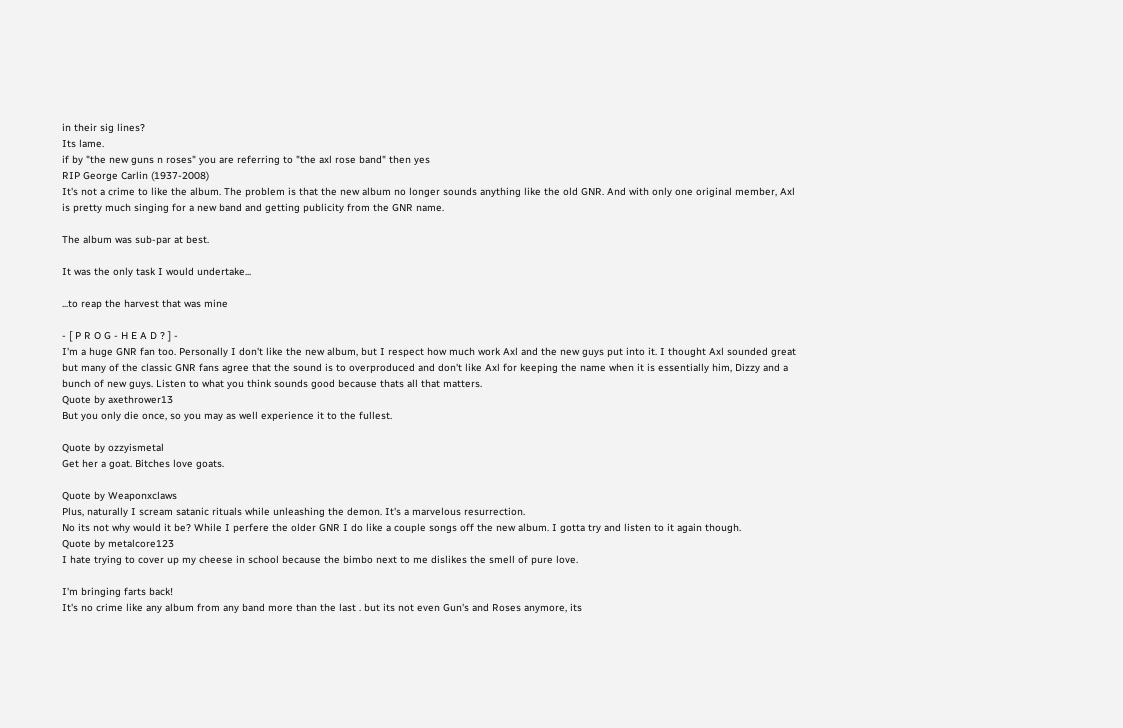in their sig lines?
Its lame.
if by "the new guns n roses" you are referring to "the axl rose band" then yes
RIP George Carlin (1937-2008)
It's not a crime to like the album. The problem is that the new album no longer sounds anything like the old GNR. And with only one original member, Axl is pretty much singing for a new band and getting publicity from the GNR name.

The album was sub-par at best.

It was the only task I would undertake...

...to reap the harvest that was mine

- [ P R O G - H E A D ? ] -
I'm a huge GNR fan too. Personally I don't like the new album, but I respect how much work Axl and the new guys put into it. I thought Axl sounded great but many of the classic GNR fans agree that the sound is to overproduced and don't like Axl for keeping the name when it is essentially him, Dizzy and a bunch of new guys. Listen to what you think sounds good because thats all that matters.
Quote by axethrower13
But you only die once, so you may as well experience it to the fullest.

Quote by ozzyismetal
Get her a goat. Bitches love goats.

Quote by Weaponxclaws
Plus, naturally I scream satanic rituals while unleashing the demon. It's a marvelous resurrection.
No its not why would it be? While I perfere the older GNR I do like a couple songs off the new album. I gotta try and listen to it again though.
Quote by metalcore123
I hate trying to cover up my cheese in school because the bimbo next to me dislikes the smell of pure love.

I'm bringing farts back!
It's no crime like any album from any band more than the last . but its not even Gun's and Roses anymore, its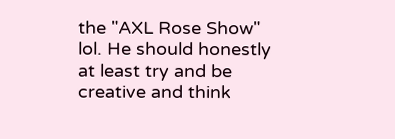the "AXL Rose Show" lol. He should honestly at least try and be creative and think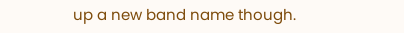up a new band name though.